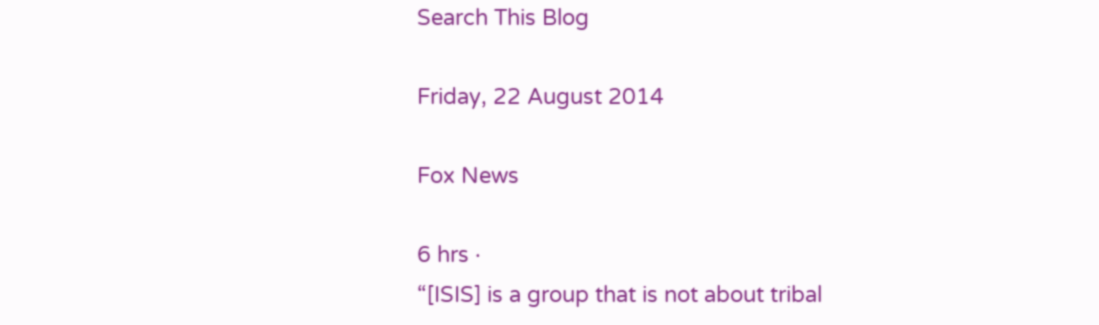Search This Blog

Friday, 22 August 2014

Fox News

6 hrs ·
“[ISIS] is a group that is not about tribal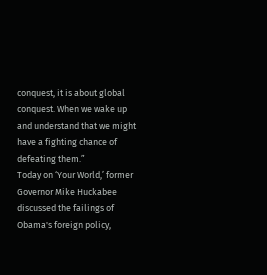conquest, it is about global conquest. When we wake up and understand that we might have a fighting chance of defeating them.”
Today on ‘Your World,’ former Governor Mike Huckabee discussed the failings of Obama's foreign policy,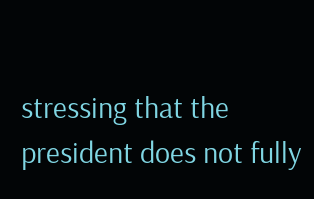stressing that the president does not fully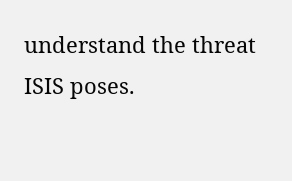understand the threat ISIS poses.